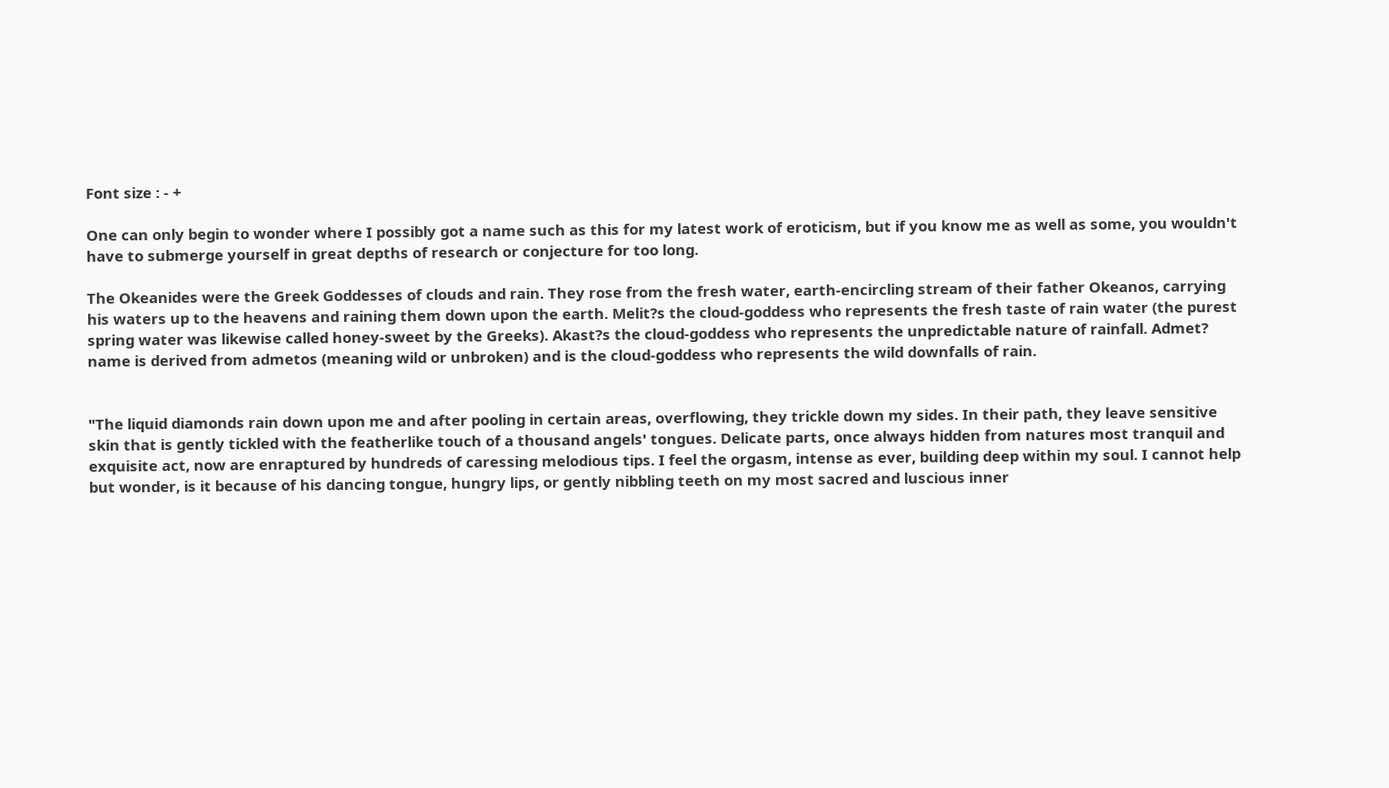Font size : - +

One can only begin to wonder where I possibly got a name such as this for my latest work of eroticism, but if you know me as well as some, you wouldn't have to submerge yourself in great depths of research or conjecture for too long.

The Okeanides were the Greek Goddesses of clouds and rain. They rose from the fresh water, earth-encircling stream of their father Okeanos, carrying his waters up to the heavens and raining them down upon the earth. Melit?s the cloud-goddess who represents the fresh taste of rain water (the purest spring water was likewise called honey-sweet by the Greeks). Akast?s the cloud-goddess who represents the unpredictable nature of rainfall. Admet? name is derived from admetos (meaning wild or unbroken) and is the cloud-goddess who represents the wild downfalls of rain.


"The liquid diamonds rain down upon me and after pooling in certain areas, overflowing, they trickle down my sides. In their path, they leave sensitive skin that is gently tickled with the featherlike touch of a thousand angels' tongues. Delicate parts, once always hidden from natures most tranquil and exquisite act, now are enraptured by hundreds of caressing melodious tips. I feel the orgasm, intense as ever, building deep within my soul. I cannot help but wonder, is it because of his dancing tongue, hungry lips, or gently nibbling teeth on my most sacred and luscious inner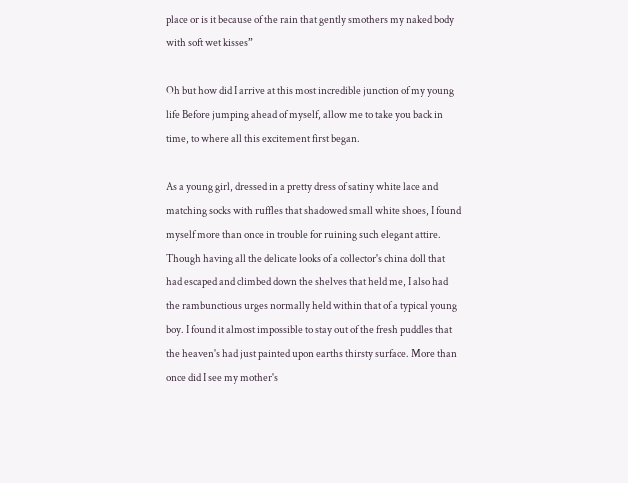place or is it because of the rain that gently smothers my naked body with soft wet kisses”

Oh but how did I arrive at this most incredible junction of my young life Before jumping ahead of myself, allow me to take you back in time, to where all this excitement first began.

As a young girl, dressed in a pretty dress of satiny white lace and matching socks with ruffles that shadowed small white shoes, I found myself more than once in trouble for ruining such elegant attire. Though having all the delicate looks of a collector's china doll that had escaped and climbed down the shelves that held me, I also had the rambunctious urges normally held within that of a typical young boy. I found it almost impossible to stay out of the fresh puddles that the heaven's had just painted upon earths thirsty surface. More than once did I see my mother's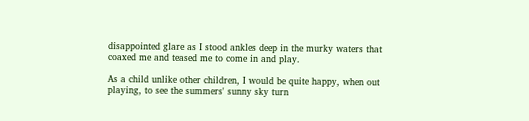disappointed glare as I stood ankles deep in the murky waters that coaxed me and teased me to come in and play.

As a child unlike other children, I would be quite happy, when out playing, to see the summers' sunny sky turn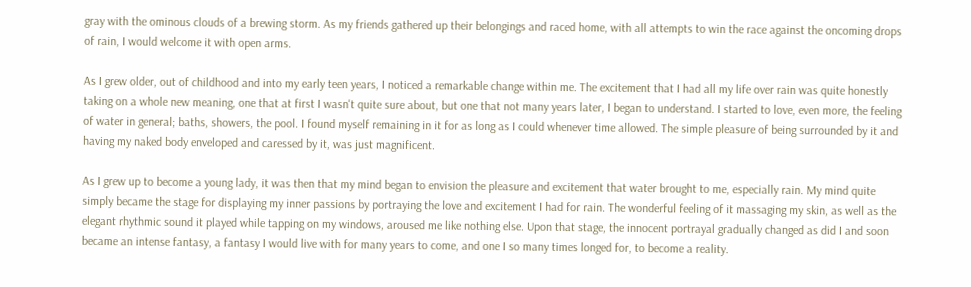gray with the ominous clouds of a brewing storm. As my friends gathered up their belongings and raced home, with all attempts to win the race against the oncoming drops of rain, I would welcome it with open arms.

As I grew older, out of childhood and into my early teen years, I noticed a remarkable change within me. The excitement that I had all my life over rain was quite honestly taking on a whole new meaning, one that at first I wasn't quite sure about, but one that not many years later, I began to understand. I started to love, even more, the feeling of water in general; baths, showers, the pool. I found myself remaining in it for as long as I could whenever time allowed. The simple pleasure of being surrounded by it and having my naked body enveloped and caressed by it, was just magnificent.

As I grew up to become a young lady, it was then that my mind began to envision the pleasure and excitement that water brought to me, especially rain. My mind quite simply became the stage for displaying my inner passions by portraying the love and excitement I had for rain. The wonderful feeling of it massaging my skin, as well as the elegant rhythmic sound it played while tapping on my windows, aroused me like nothing else. Upon that stage, the innocent portrayal gradually changed as did I and soon became an intense fantasy, a fantasy I would live with for many years to come, and one I so many times longed for, to become a reality.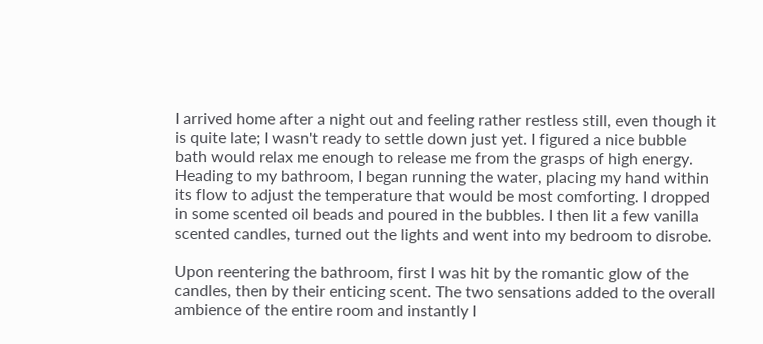I arrived home after a night out and feeling rather restless still, even though it is quite late; I wasn't ready to settle down just yet. I figured a nice bubble bath would relax me enough to release me from the grasps of high energy. Heading to my bathroom, I began running the water, placing my hand within its flow to adjust the temperature that would be most comforting. I dropped in some scented oil beads and poured in the bubbles. I then lit a few vanilla scented candles, turned out the lights and went into my bedroom to disrobe.

Upon reentering the bathroom, first I was hit by the romantic glow of the candles, then by their enticing scent. The two sensations added to the overall ambience of the entire room and instantly I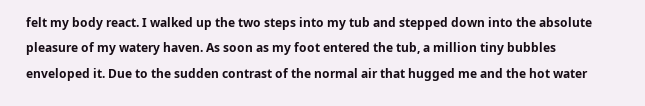felt my body react. I walked up the two steps into my tub and stepped down into the absolute pleasure of my watery haven. As soon as my foot entered the tub, a million tiny bubbles enveloped it. Due to the sudden contrast of the normal air that hugged me and the hot water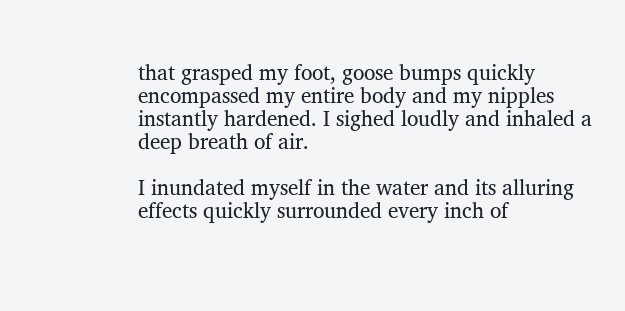that grasped my foot, goose bumps quickly encompassed my entire body and my nipples instantly hardened. I sighed loudly and inhaled a deep breath of air.

I inundated myself in the water and its alluring effects quickly surrounded every inch of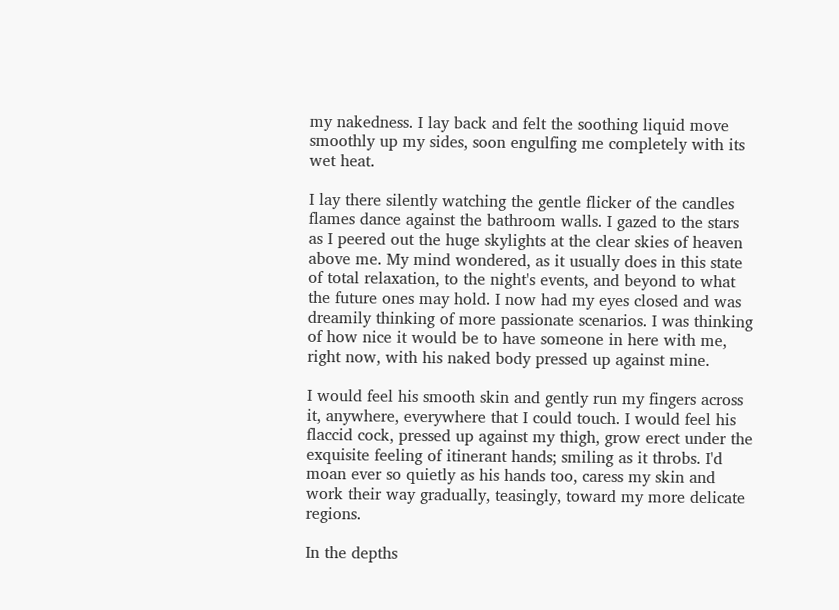my nakedness. I lay back and felt the soothing liquid move smoothly up my sides, soon engulfing me completely with its wet heat.

I lay there silently watching the gentle flicker of the candles flames dance against the bathroom walls. I gazed to the stars as I peered out the huge skylights at the clear skies of heaven above me. My mind wondered, as it usually does in this state of total relaxation, to the night's events, and beyond to what the future ones may hold. I now had my eyes closed and was dreamily thinking of more passionate scenarios. I was thinking of how nice it would be to have someone in here with me, right now, with his naked body pressed up against mine.

I would feel his smooth skin and gently run my fingers across it, anywhere, everywhere that I could touch. I would feel his flaccid cock, pressed up against my thigh, grow erect under the exquisite feeling of itinerant hands; smiling as it throbs. I'd moan ever so quietly as his hands too, caress my skin and work their way gradually, teasingly, toward my more delicate regions.

In the depths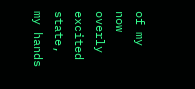of my now overly excited state, my hands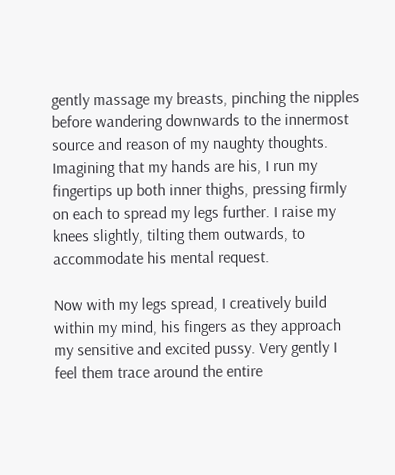gently massage my breasts, pinching the nipples before wandering downwards to the innermost source and reason of my naughty thoughts. Imagining that my hands are his, I run my fingertips up both inner thighs, pressing firmly on each to spread my legs further. I raise my knees slightly, tilting them outwards, to accommodate his mental request.

Now with my legs spread, I creatively build within my mind, his fingers as they approach my sensitive and excited pussy. Very gently I feel them trace around the entire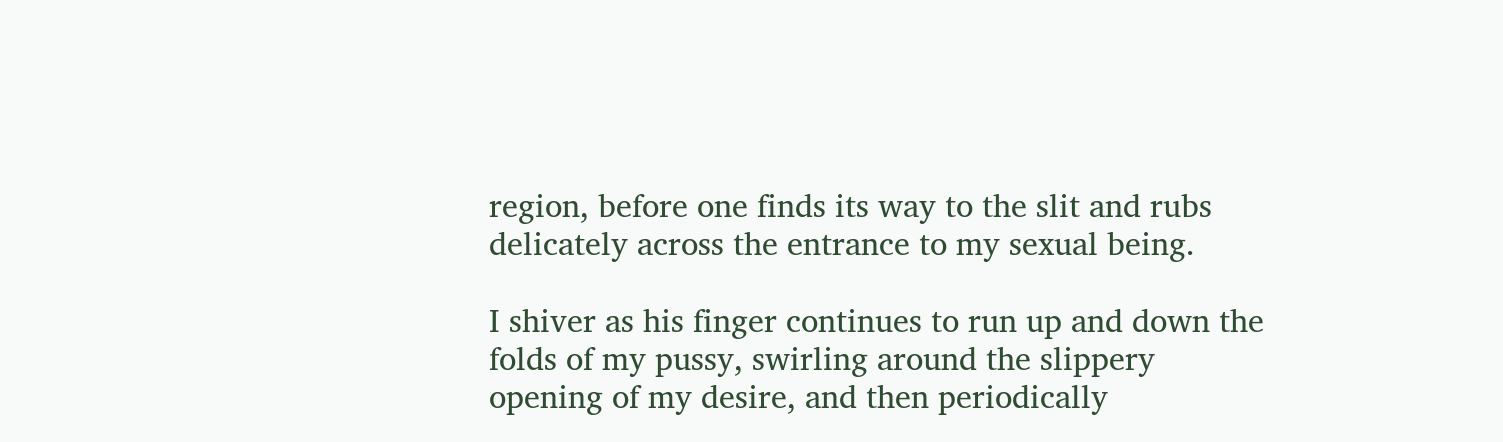region, before one finds its way to the slit and rubs delicately across the entrance to my sexual being.

I shiver as his finger continues to run up and down the folds of my pussy, swirling around the slippery opening of my desire, and then periodically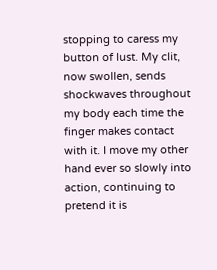stopping to caress my button of lust. My clit, now swollen, sends shockwaves throughout my body each time the finger makes contact with it. I move my other hand ever so slowly into action, continuing to pretend it is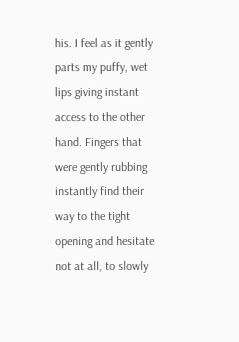his. I feel as it gently parts my puffy, wet lips giving instant access to the other hand. Fingers that were gently rubbing instantly find their way to the tight opening and hesitate not at all, to slowly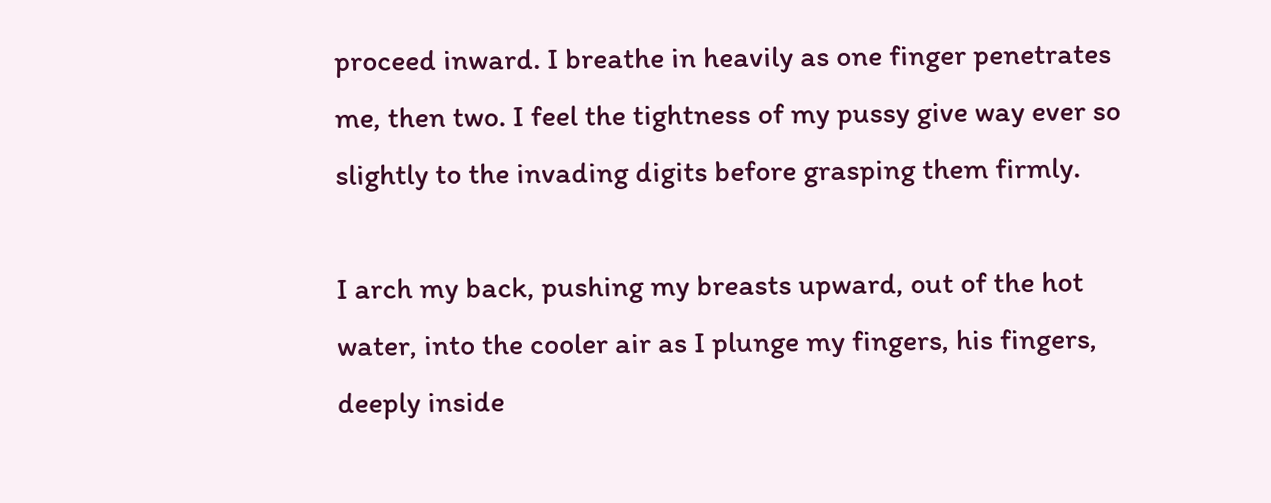proceed inward. I breathe in heavily as one finger penetrates me, then two. I feel the tightness of my pussy give way ever so slightly to the invading digits before grasping them firmly.

I arch my back, pushing my breasts upward, out of the hot water, into the cooler air as I plunge my fingers, his fingers, deeply inside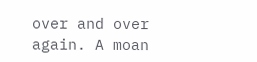over and over again. A moan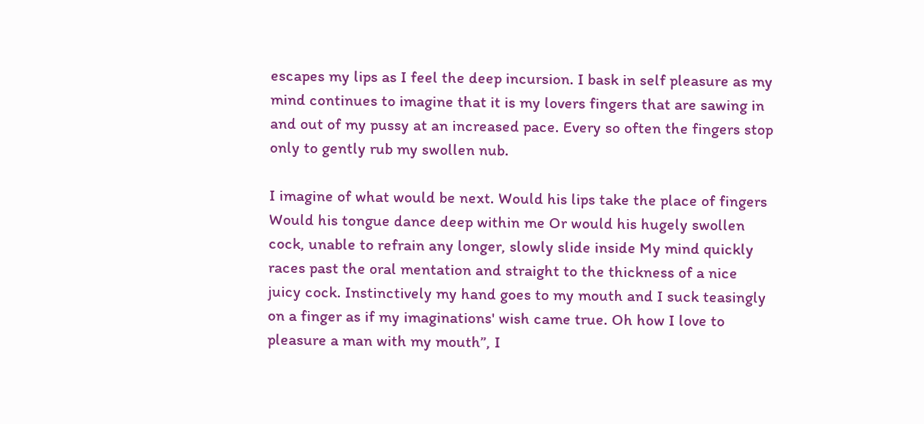escapes my lips as I feel the deep incursion. I bask in self pleasure as my mind continues to imagine that it is my lovers fingers that are sawing in and out of my pussy at an increased pace. Every so often the fingers stop only to gently rub my swollen nub.

I imagine of what would be next. Would his lips take the place of fingers Would his tongue dance deep within me Or would his hugely swollen cock, unable to refrain any longer, slowly slide inside My mind quickly races past the oral mentation and straight to the thickness of a nice juicy cock. Instinctively my hand goes to my mouth and I suck teasingly on a finger as if my imaginations' wish came true. Oh how I love to pleasure a man with my mouth”, I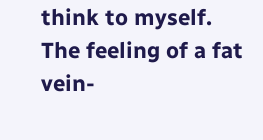think to myself. The feeling of a fat vein-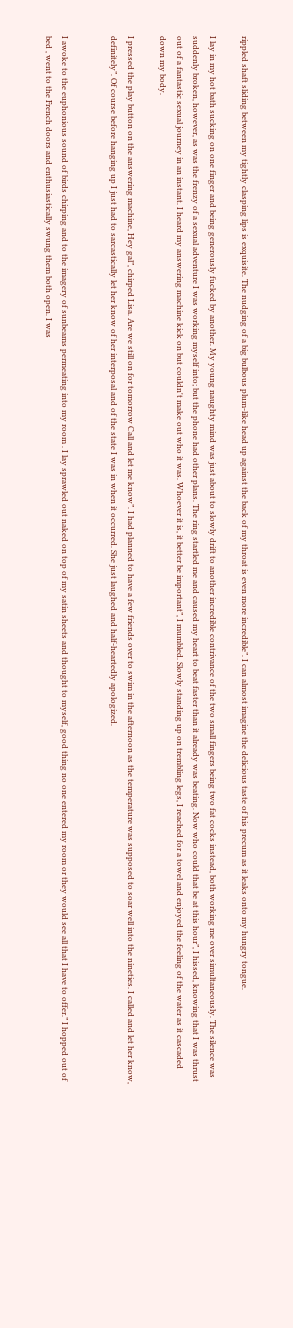rippled shaft sliding between my tightly clasping lips is exquisite. The nudging of a big bulbous plum-like head up against the back of my throat is even more incredible”. I can almost imagine the delicious taste of his precum as it leaks onto my hungry tongue.

I lay in my hot bath sucking on one finger and being generously fucked by another. My young naughty mind was just about to slowly drift to another incredible contrivance of the two small fingers being two fat cocks instead, both working me over simultaneously. The silence was suddenly broken, however, as was the frenzy of a sexual adventure I was working myself into; but the phone had other plans. The ring startled me and caused my heart to beat faster than it already was beating. Now who could that be at this hour”, I hissed, knowing that I was thrust out of a fantastic sexual journey in an instant. I heard my answering machine kick on but couldn't make out who it was. Whoever it is, it better be important”, I mumbled. Slowly standing up on trembling legs, I reached for a towel and enjoyed the feeling of the water as it cascaded down my body.

I pressed the play button on the answering machine, Hey gal”, chirped Lisa. Are we still on for tomorrow Call and let me know”. I had planned to have a few friends over to swim in the afternoon as the temperature was supposed to soar well into the nineties. I called and let her know, definitely”. Of course before hanging up I just had to sarcastically let her know of her interposal and of the state I was in when it occurred. She just laughed and half-heartedly apologized.


I awoke to the euphonious sound of birds chirping and to the imagery of sunbeams permeating into my room . I lay sprawled out naked on top of my satin sheets and thought to myself, good thing no one entered my room or they would see all that I have to offer.” I hopped out of bed , went to the French doors and enthusiastically swung them both open. I was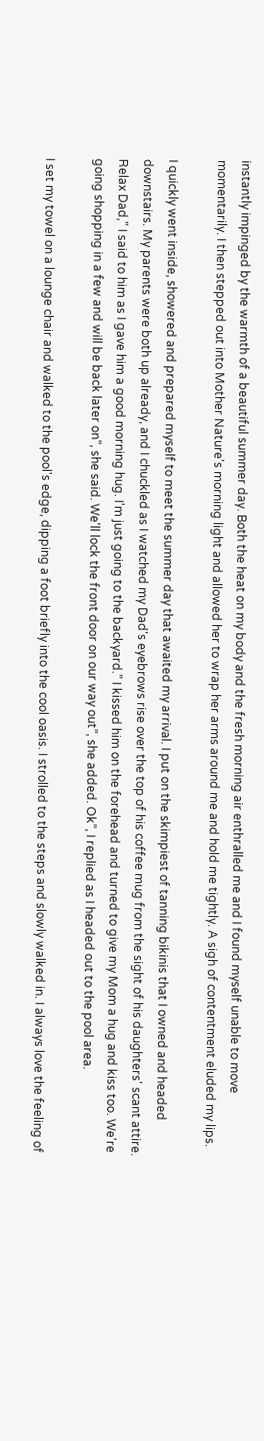instantly impinged by the warmth of a beautiful summer day. Both the heat on my body and the fresh morning air enthralled me and I found myself unable to move momentarily. I then stepped out into Mother Nature's morning light and allowed her to wrap her arms around me and hold me tightly. A sigh of contentment eluded my lips.

I quickly went inside, showered and prepared myself to meet the summer day that awaited my arrival. I put on the skimpiest of tanning bikinis that I owned and headed downstairs. My parents were both up already, and I chuckled as I watched my Dad's eyebrows rise over the top of his coffee mug from the sight of his daughters' scant attire. Relax Dad,” I said to him as I gave him a good morning hug. I'm just going to the backyard.” I kissed him on the forehead and turned to give my Mom a hug and kiss too. We're going shopping in a few and will be back later on”, she said. We'll lock the front door on our way out”, she added. Ok”, I replied as I headed out to the pool area.

I set my towel on a lounge chair and walked to the pool's edge, dipping a foot briefly into the cool oasis. I strolled to the steps and slowly walked in. I always love the feeling of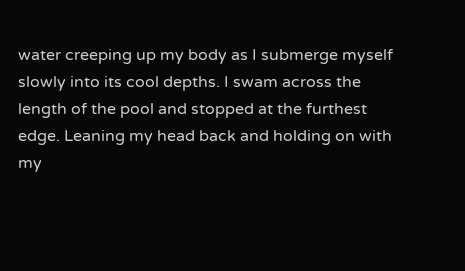water creeping up my body as I submerge myself slowly into its cool depths. I swam across the length of the pool and stopped at the furthest edge. Leaning my head back and holding on with my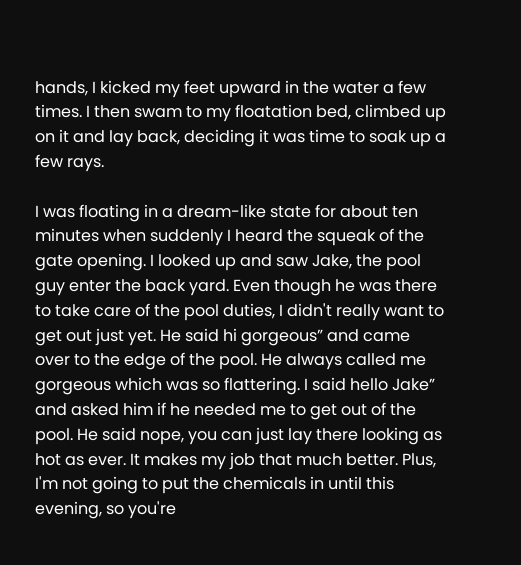hands, I kicked my feet upward in the water a few times. I then swam to my floatation bed, climbed up on it and lay back, deciding it was time to soak up a few rays.

I was floating in a dream-like state for about ten minutes when suddenly I heard the squeak of the gate opening. I looked up and saw Jake, the pool guy enter the back yard. Even though he was there to take care of the pool duties, I didn't really want to get out just yet. He said hi gorgeous” and came over to the edge of the pool. He always called me gorgeous which was so flattering. I said hello Jake” and asked him if he needed me to get out of the pool. He said nope, you can just lay there looking as hot as ever. It makes my job that much better. Plus, I'm not going to put the chemicals in until this evening, so you're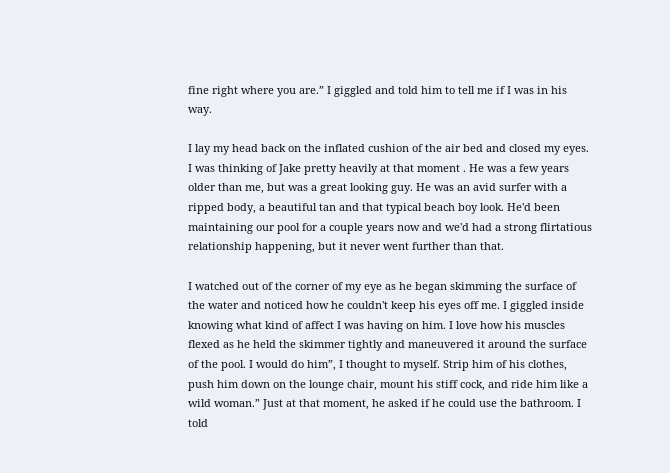fine right where you are.” I giggled and told him to tell me if I was in his way.

I lay my head back on the inflated cushion of the air bed and closed my eyes. I was thinking of Jake pretty heavily at that moment . He was a few years older than me, but was a great looking guy. He was an avid surfer with a ripped body, a beautiful tan and that typical beach boy look. He'd been maintaining our pool for a couple years now and we'd had a strong flirtatious relationship happening, but it never went further than that.

I watched out of the corner of my eye as he began skimming the surface of the water and noticed how he couldn't keep his eyes off me. I giggled inside knowing what kind of affect I was having on him. I love how his muscles flexed as he held the skimmer tightly and maneuvered it around the surface of the pool. I would do him”, I thought to myself. Strip him of his clothes, push him down on the lounge chair, mount his stiff cock, and ride him like a wild woman.” Just at that moment, he asked if he could use the bathroom. I told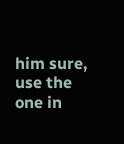him sure, use the one in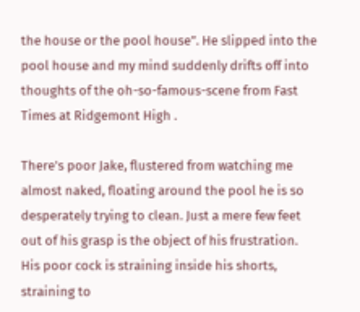the house or the pool house”. He slipped into the pool house and my mind suddenly drifts off into thoughts of the oh-so-famous-scene from Fast Times at Ridgemont High .

There's poor Jake, flustered from watching me almost naked, floating around the pool he is so desperately trying to clean. Just a mere few feet out of his grasp is the object of his frustration. His poor cock is straining inside his shorts, straining to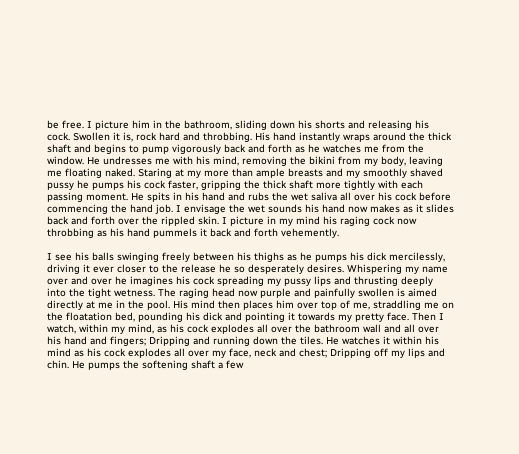be free. I picture him in the bathroom, sliding down his shorts and releasing his cock. Swollen it is, rock hard and throbbing. His hand instantly wraps around the thick shaft and begins to pump vigorously back and forth as he watches me from the window. He undresses me with his mind, removing the bikini from my body, leaving me floating naked. Staring at my more than ample breasts and my smoothly shaved pussy he pumps his cock faster, gripping the thick shaft more tightly with each passing moment. He spits in his hand and rubs the wet saliva all over his cock before commencing the hand job. I envisage the wet sounds his hand now makes as it slides back and forth over the rippled skin. I picture in my mind his raging cock now throbbing as his hand pummels it back and forth vehemently.

I see his balls swinging freely between his thighs as he pumps his dick mercilessly, driving it ever closer to the release he so desperately desires. Whispering my name over and over he imagines his cock spreading my pussy lips and thrusting deeply into the tight wetness. The raging head now purple and painfully swollen is aimed directly at me in the pool. His mind then places him over top of me, straddling me on the floatation bed, pounding his dick and pointing it towards my pretty face. Then I watch, within my mind, as his cock explodes all over the bathroom wall and all over his hand and fingers; Dripping and running down the tiles. He watches it within his mind as his cock explodes all over my face, neck and chest; Dripping off my lips and chin. He pumps the softening shaft a few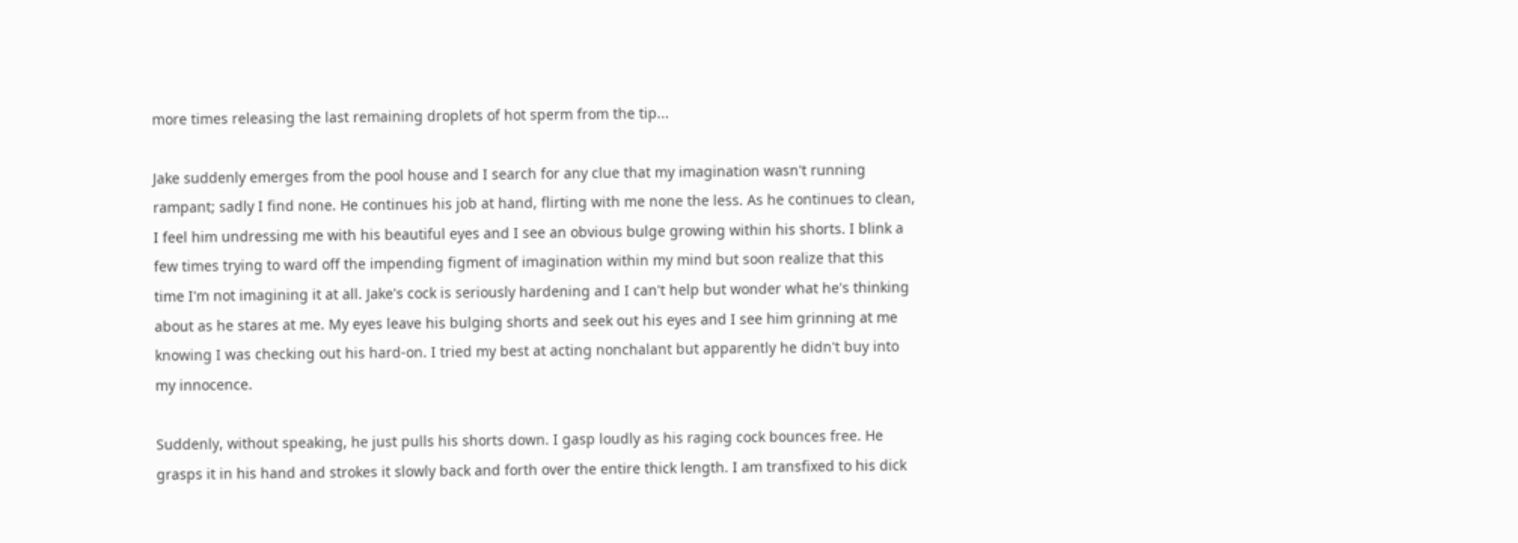more times releasing the last remaining droplets of hot sperm from the tip...

Jake suddenly emerges from the pool house and I search for any clue that my imagination wasn't running rampant; sadly I find none. He continues his job at hand, flirting with me none the less. As he continues to clean, I feel him undressing me with his beautiful eyes and I see an obvious bulge growing within his shorts. I blink a few times trying to ward off the impending figment of imagination within my mind but soon realize that this time I'm not imagining it at all. Jake's cock is seriously hardening and I can't help but wonder what he's thinking about as he stares at me. My eyes leave his bulging shorts and seek out his eyes and I see him grinning at me knowing I was checking out his hard-on. I tried my best at acting nonchalant but apparently he didn't buy into my innocence.

Suddenly, without speaking, he just pulls his shorts down. I gasp loudly as his raging cock bounces free. He grasps it in his hand and strokes it slowly back and forth over the entire thick length. I am transfixed to his dick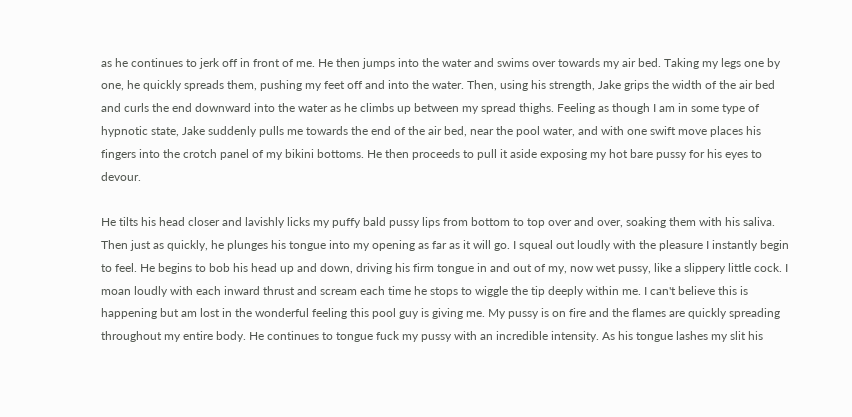as he continues to jerk off in front of me. He then jumps into the water and swims over towards my air bed. Taking my legs one by one, he quickly spreads them, pushing my feet off and into the water. Then, using his strength, Jake grips the width of the air bed and curls the end downward into the water as he climbs up between my spread thighs. Feeling as though I am in some type of hypnotic state, Jake suddenly pulls me towards the end of the air bed, near the pool water, and with one swift move places his fingers into the crotch panel of my bikini bottoms. He then proceeds to pull it aside exposing my hot bare pussy for his eyes to devour.

He tilts his head closer and lavishly licks my puffy bald pussy lips from bottom to top over and over, soaking them with his saliva. Then just as quickly, he plunges his tongue into my opening as far as it will go. I squeal out loudly with the pleasure I instantly begin to feel. He begins to bob his head up and down, driving his firm tongue in and out of my, now wet pussy, like a slippery little cock. I moan loudly with each inward thrust and scream each time he stops to wiggle the tip deeply within me. I can't believe this is happening but am lost in the wonderful feeling this pool guy is giving me. My pussy is on fire and the flames are quickly spreading throughout my entire body. He continues to tongue fuck my pussy with an incredible intensity. As his tongue lashes my slit his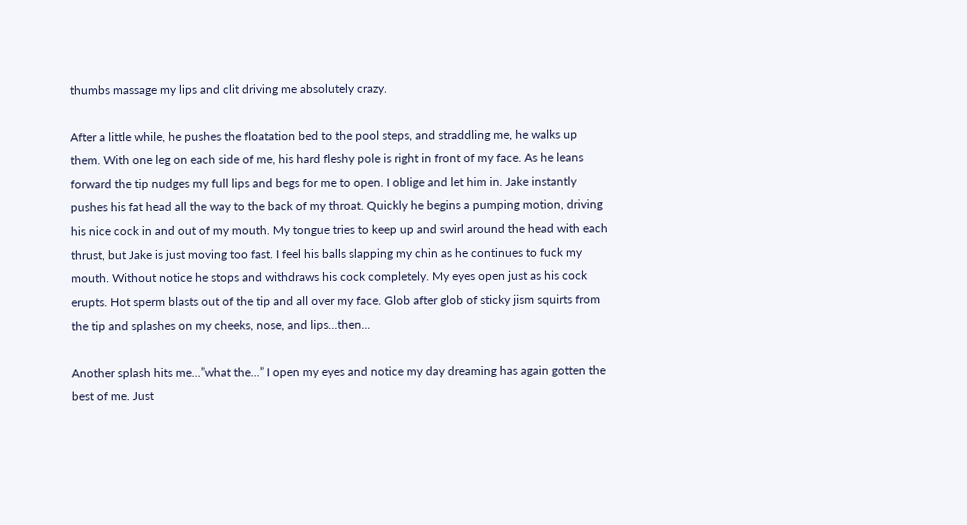thumbs massage my lips and clit driving me absolutely crazy.

After a little while, he pushes the floatation bed to the pool steps, and straddling me, he walks up them. With one leg on each side of me, his hard fleshy pole is right in front of my face. As he leans forward the tip nudges my full lips and begs for me to open. I oblige and let him in. Jake instantly pushes his fat head all the way to the back of my throat. Quickly he begins a pumping motion, driving his nice cock in and out of my mouth. My tongue tries to keep up and swirl around the head with each thrust, but Jake is just moving too fast. I feel his balls slapping my chin as he continues to fuck my mouth. Without notice he stops and withdraws his cock completely. My eyes open just as his cock erupts. Hot sperm blasts out of the tip and all over my face. Glob after glob of sticky jism squirts from the tip and splashes on my cheeks, nose, and lips...then...

Another splash hits me...”what the...” I open my eyes and notice my day dreaming has again gotten the best of me. Just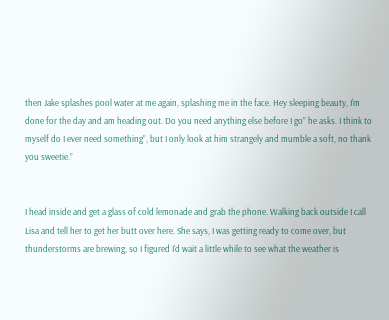then Jake splashes pool water at me again, splashing me in the face. Hey sleeping beauty, I'm done for the day and am heading out. Do you need anything else before I go” he asks. I think to myself do I ever need something”, but I only look at him strangely and mumble a soft, no thank you sweetie.”


I head inside and get a glass of cold lemonade and grab the phone. Walking back outside I call Lisa and tell her to get her butt over here. She says, I was getting ready to come over, but thunderstorms are brewing, so I figured I'd wait a little while to see what the weather is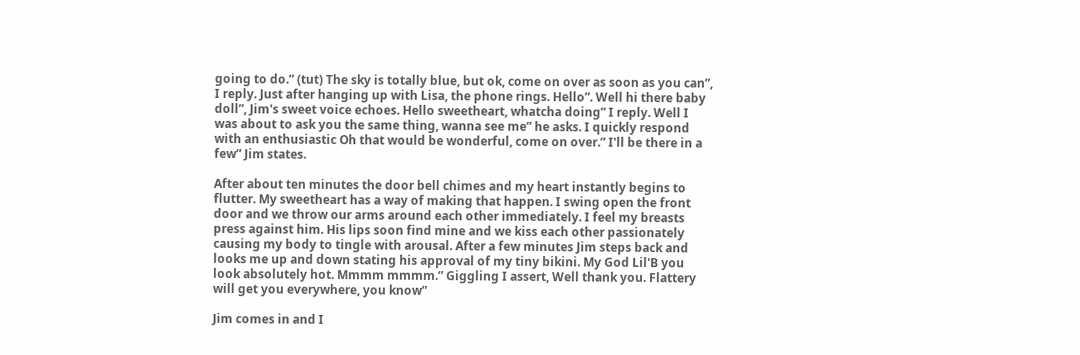going to do.” (tut) The sky is totally blue, but ok, come on over as soon as you can”, I reply. Just after hanging up with Lisa, the phone rings. Hello”. Well hi there baby doll”, Jim's sweet voice echoes. Hello sweetheart, whatcha doing” I reply. Well I was about to ask you the same thing, wanna see me” he asks. I quickly respond with an enthusiastic Oh that would be wonderful, come on over.” I'll be there in a few” Jim states.

After about ten minutes the door bell chimes and my heart instantly begins to flutter. My sweetheart has a way of making that happen. I swing open the front door and we throw our arms around each other immediately. I feel my breasts press against him. His lips soon find mine and we kiss each other passionately causing my body to tingle with arousal. After a few minutes Jim steps back and looks me up and down stating his approval of my tiny bikini. My God Lil'B you look absolutely hot. Mmmm mmmm.” Giggling I assert, Well thank you. Flattery will get you everywhere, you know”

Jim comes in and I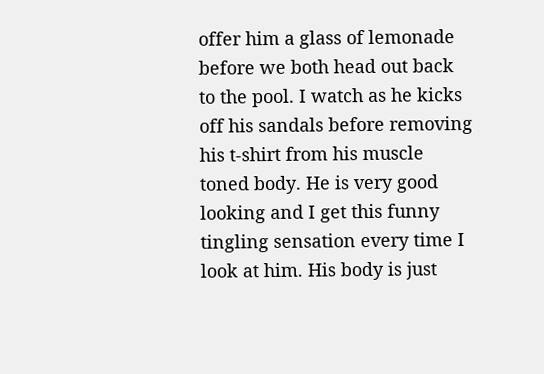offer him a glass of lemonade before we both head out back to the pool. I watch as he kicks off his sandals before removing his t-shirt from his muscle toned body. He is very good looking and I get this funny tingling sensation every time I look at him. His body is just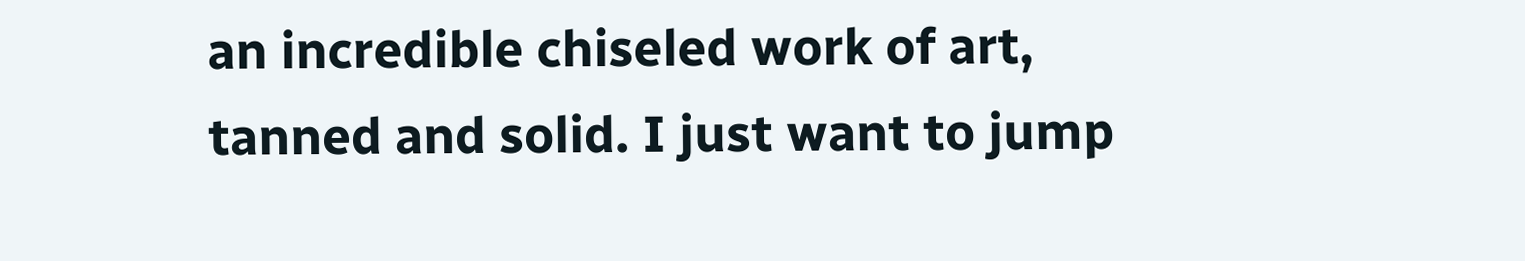an incredible chiseled work of art, tanned and solid. I just want to jump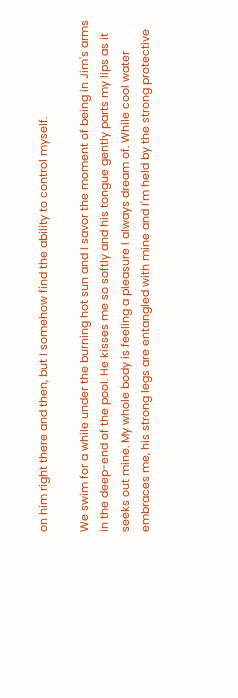on him right there and then, but I somehow find the ability to control myself.

We swim for a while under the burning hot sun and I savor the moment of being in Jim's arms in the deep-end of the pool. He kisses me so softly and his tongue gently parts my lips as it seeks out mine. My whole body is feeling a pleasure I always dream of. While cool water embraces me, his strong legs are entangled with mine and I'm held by the strong protective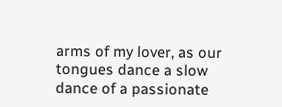arms of my lover, as our tongues dance a slow dance of a passionate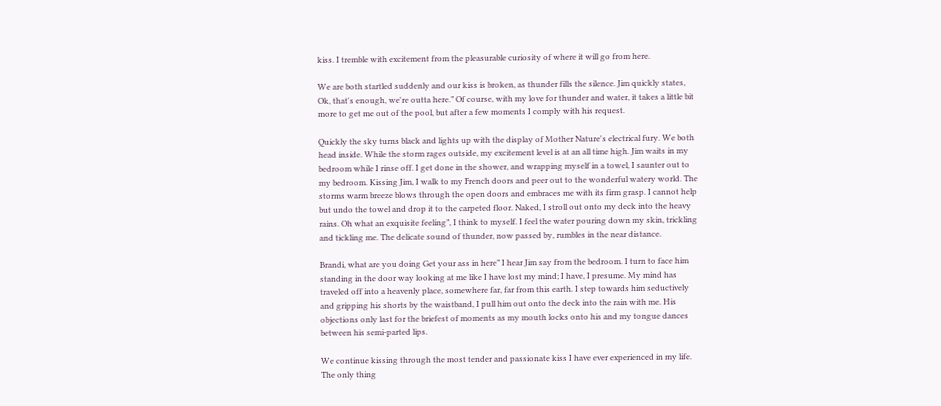kiss. I tremble with excitement from the pleasurable curiosity of where it will go from here.

We are both startled suddenly and our kiss is broken, as thunder fills the silence. Jim quickly states, Ok, that's enough, we're outta here.” Of course, with my love for thunder and water, it takes a little bit more to get me out of the pool, but after a few moments I comply with his request.

Quickly the sky turns black and lights up with the display of Mother Nature's electrical fury. We both head inside. While the storm rages outside, my excitement level is at an all time high. Jim waits in my bedroom while I rinse off. I get done in the shower, and wrapping myself in a towel, I saunter out to my bedroom. Kissing Jim, I walk to my French doors and peer out to the wonderful watery world. The storms warm breeze blows through the open doors and embraces me with its firm grasp. I cannot help but undo the towel and drop it to the carpeted floor. Naked, I stroll out onto my deck into the heavy rains. Oh what an exquisite feeling”, I think to myself. I feel the water pouring down my skin, trickling and tickling me. The delicate sound of thunder, now passed by, rumbles in the near distance.

Brandi, what are you doing Get your ass in here” I hear Jim say from the bedroom. I turn to face him standing in the door way looking at me like I have lost my mind; I have, I presume. My mind has traveled off into a heavenly place, somewhere far, far from this earth. I step towards him seductively and gripping his shorts by the waistband, I pull him out onto the deck into the rain with me. His objections only last for the briefest of moments as my mouth locks onto his and my tongue dances between his semi-parted lips.

We continue kissing through the most tender and passionate kiss I have ever experienced in my life. The only thing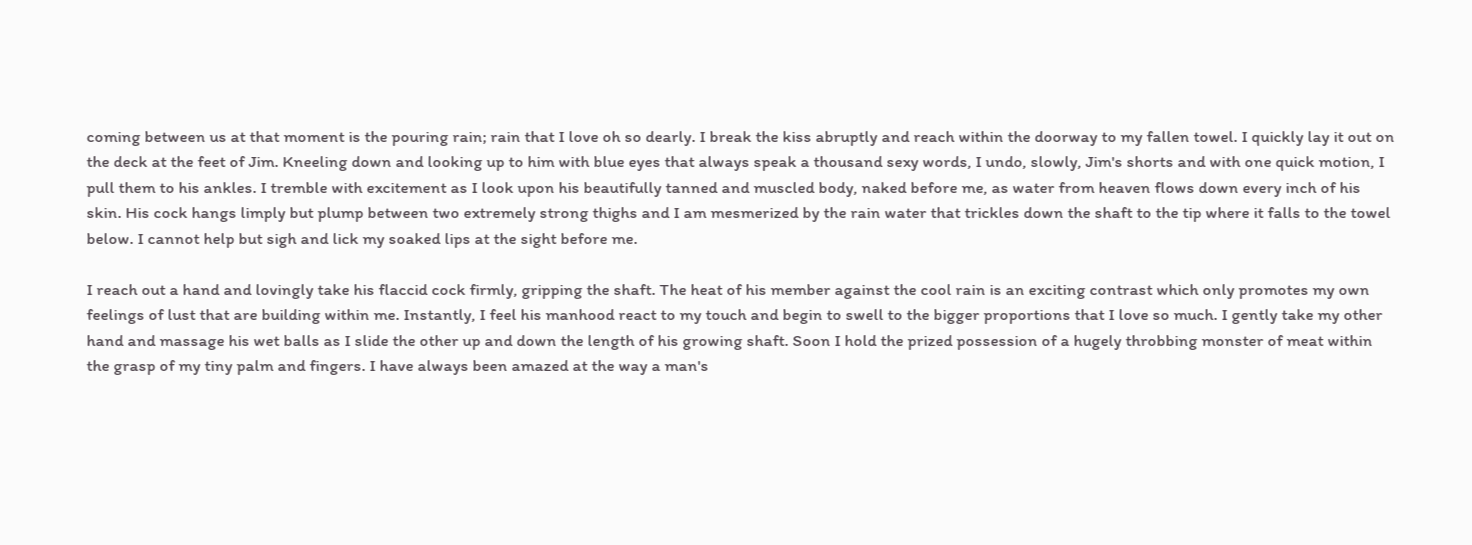coming between us at that moment is the pouring rain; rain that I love oh so dearly. I break the kiss abruptly and reach within the doorway to my fallen towel. I quickly lay it out on the deck at the feet of Jim. Kneeling down and looking up to him with blue eyes that always speak a thousand sexy words, I undo, slowly, Jim's shorts and with one quick motion, I pull them to his ankles. I tremble with excitement as I look upon his beautifully tanned and muscled body, naked before me, as water from heaven flows down every inch of his skin. His cock hangs limply but plump between two extremely strong thighs and I am mesmerized by the rain water that trickles down the shaft to the tip where it falls to the towel below. I cannot help but sigh and lick my soaked lips at the sight before me.

I reach out a hand and lovingly take his flaccid cock firmly, gripping the shaft. The heat of his member against the cool rain is an exciting contrast which only promotes my own feelings of lust that are building within me. Instantly, I feel his manhood react to my touch and begin to swell to the bigger proportions that I love so much. I gently take my other hand and massage his wet balls as I slide the other up and down the length of his growing shaft. Soon I hold the prized possession of a hugely throbbing monster of meat within the grasp of my tiny palm and fingers. I have always been amazed at the way a man's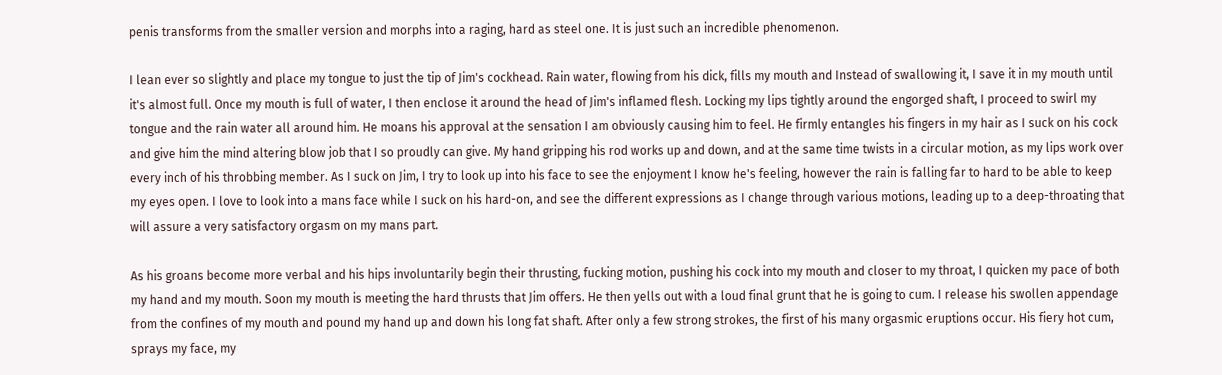penis transforms from the smaller version and morphs into a raging, hard as steel one. It is just such an incredible phenomenon.

I lean ever so slightly and place my tongue to just the tip of Jim's cockhead. Rain water, flowing from his dick, fills my mouth and Instead of swallowing it, I save it in my mouth until it's almost full. Once my mouth is full of water, I then enclose it around the head of Jim's inflamed flesh. Locking my lips tightly around the engorged shaft, I proceed to swirl my tongue and the rain water all around him. He moans his approval at the sensation I am obviously causing him to feel. He firmly entangles his fingers in my hair as I suck on his cock and give him the mind altering blow job that I so proudly can give. My hand gripping his rod works up and down, and at the same time twists in a circular motion, as my lips work over every inch of his throbbing member. As I suck on Jim, I try to look up into his face to see the enjoyment I know he's feeling, however the rain is falling far to hard to be able to keep my eyes open. I love to look into a mans face while I suck on his hard-on, and see the different expressions as I change through various motions, leading up to a deep-throating that will assure a very satisfactory orgasm on my mans part.

As his groans become more verbal and his hips involuntarily begin their thrusting, fucking motion, pushing his cock into my mouth and closer to my throat, I quicken my pace of both my hand and my mouth. Soon my mouth is meeting the hard thrusts that Jim offers. He then yells out with a loud final grunt that he is going to cum. I release his swollen appendage from the confines of my mouth and pound my hand up and down his long fat shaft. After only a few strong strokes, the first of his many orgasmic eruptions occur. His fiery hot cum, sprays my face, my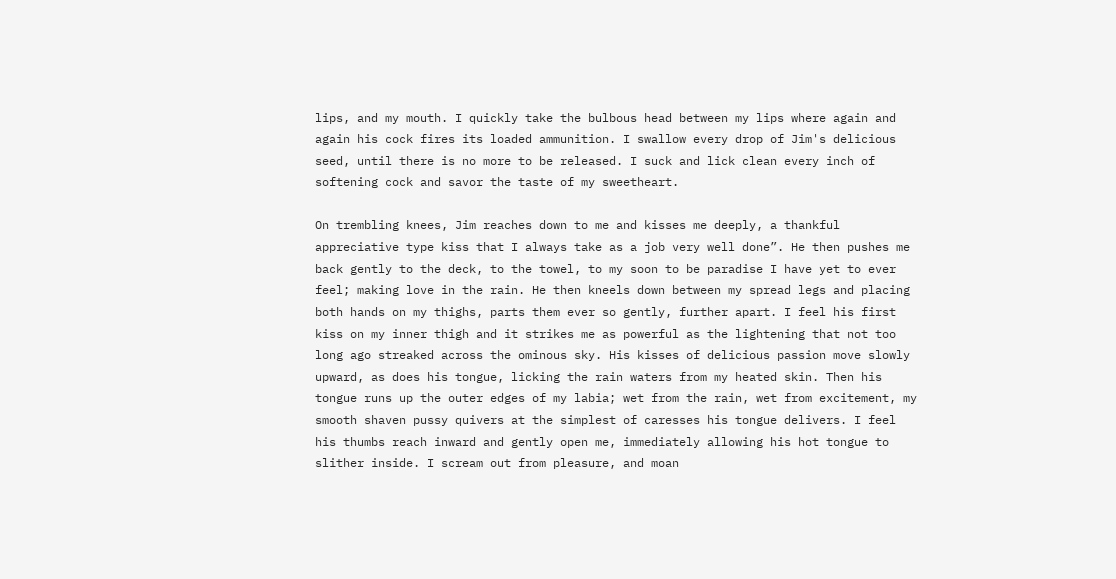lips, and my mouth. I quickly take the bulbous head between my lips where again and again his cock fires its loaded ammunition. I swallow every drop of Jim's delicious seed, until there is no more to be released. I suck and lick clean every inch of softening cock and savor the taste of my sweetheart.

On trembling knees, Jim reaches down to me and kisses me deeply, a thankful appreciative type kiss that I always take as a job very well done”. He then pushes me back gently to the deck, to the towel, to my soon to be paradise I have yet to ever feel; making love in the rain. He then kneels down between my spread legs and placing both hands on my thighs, parts them ever so gently, further apart. I feel his first kiss on my inner thigh and it strikes me as powerful as the lightening that not too long ago streaked across the ominous sky. His kisses of delicious passion move slowly upward, as does his tongue, licking the rain waters from my heated skin. Then his tongue runs up the outer edges of my labia; wet from the rain, wet from excitement, my smooth shaven pussy quivers at the simplest of caresses his tongue delivers. I feel his thumbs reach inward and gently open me, immediately allowing his hot tongue to slither inside. I scream out from pleasure, and moan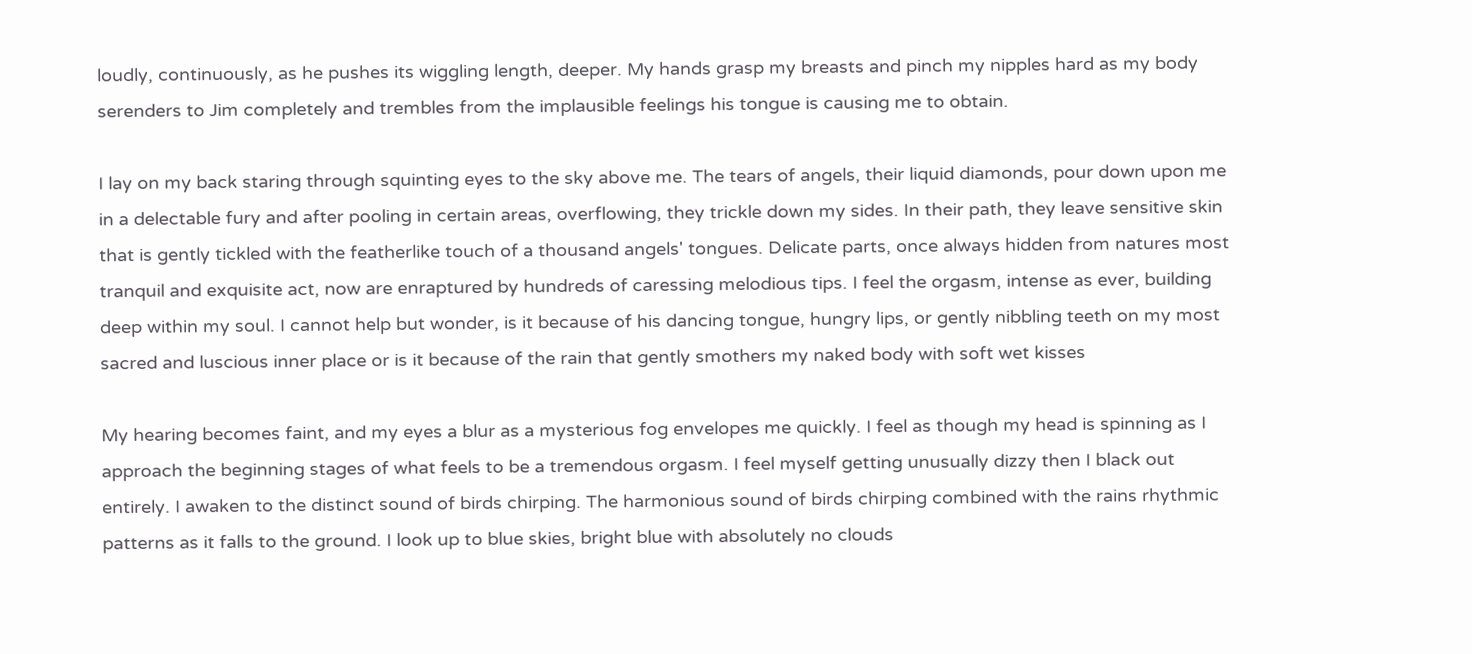loudly, continuously, as he pushes its wiggling length, deeper. My hands grasp my breasts and pinch my nipples hard as my body serenders to Jim completely and trembles from the implausible feelings his tongue is causing me to obtain.

I lay on my back staring through squinting eyes to the sky above me. The tears of angels, their liquid diamonds, pour down upon me in a delectable fury and after pooling in certain areas, overflowing, they trickle down my sides. In their path, they leave sensitive skin that is gently tickled with the featherlike touch of a thousand angels' tongues. Delicate parts, once always hidden from natures most tranquil and exquisite act, now are enraptured by hundreds of caressing melodious tips. I feel the orgasm, intense as ever, building deep within my soul. I cannot help but wonder, is it because of his dancing tongue, hungry lips, or gently nibbling teeth on my most sacred and luscious inner place or is it because of the rain that gently smothers my naked body with soft wet kisses

My hearing becomes faint, and my eyes a blur as a mysterious fog envelopes me quickly. I feel as though my head is spinning as I approach the beginning stages of what feels to be a tremendous orgasm. I feel myself getting unusually dizzy then I black out entirely. I awaken to the distinct sound of birds chirping. The harmonious sound of birds chirping combined with the rains rhythmic patterns as it falls to the ground. I look up to blue skies, bright blue with absolutely no clouds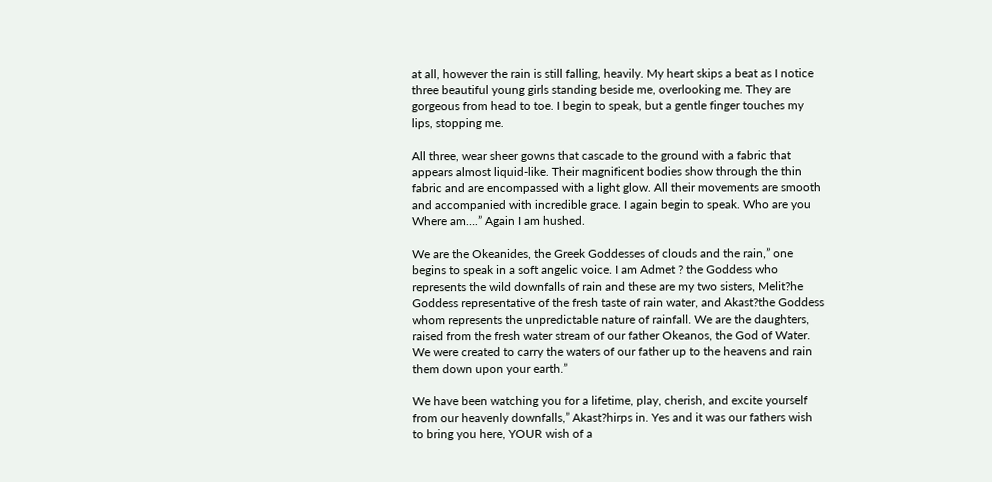at all, however the rain is still falling, heavily. My heart skips a beat as I notice three beautiful young girls standing beside me, overlooking me. They are gorgeous from head to toe. I begin to speak, but a gentle finger touches my lips, stopping me.

All three, wear sheer gowns that cascade to the ground with a fabric that appears almost liquid-like. Their magnificent bodies show through the thin fabric and are encompassed with a light glow. All their movements are smooth and accompanied with incredible grace. I again begin to speak. Who are you Where am….” Again I am hushed.

We are the Okeanides, the Greek Goddesses of clouds and the rain,” one begins to speak in a soft angelic voice. I am Admet ? the Goddess who represents the wild downfalls of rain and these are my two sisters, Melit?he Goddess representative of the fresh taste of rain water, and Akast?the Goddess whom represents the unpredictable nature of rainfall. We are the daughters, raised from the fresh water stream of our father Okeanos, the God of Water. We were created to carry the waters of our father up to the heavens and rain them down upon your earth.”

We have been watching you for a lifetime, play, cherish, and excite yourself from our heavenly downfalls,” Akast?hirps in. Yes and it was our fathers wish to bring you here, YOUR wish of a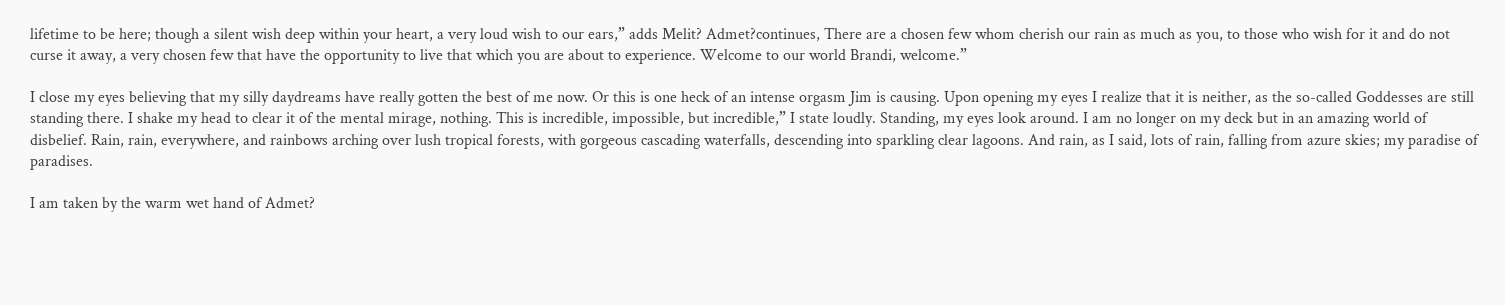lifetime to be here; though a silent wish deep within your heart, a very loud wish to our ears,” adds Melit? Admet?continues, There are a chosen few whom cherish our rain as much as you, to those who wish for it and do not curse it away, a very chosen few that have the opportunity to live that which you are about to experience. Welcome to our world Brandi, welcome.”

I close my eyes believing that my silly daydreams have really gotten the best of me now. Or this is one heck of an intense orgasm Jim is causing. Upon opening my eyes I realize that it is neither, as the so-called Goddesses are still standing there. I shake my head to clear it of the mental mirage, nothing. This is incredible, impossible, but incredible,” I state loudly. Standing, my eyes look around. I am no longer on my deck but in an amazing world of disbelief. Rain, rain, everywhere, and rainbows arching over lush tropical forests, with gorgeous cascading waterfalls, descending into sparkling clear lagoons. And rain, as I said, lots of rain, falling from azure skies; my paradise of paradises.

I am taken by the warm wet hand of Admet?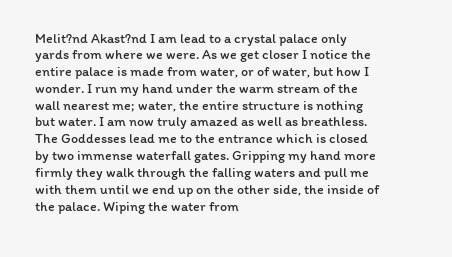Melit?nd Akast?nd I am lead to a crystal palace only yards from where we were. As we get closer I notice the entire palace is made from water, or of water, but how I wonder. I run my hand under the warm stream of the wall nearest me; water, the entire structure is nothing but water. I am now truly amazed as well as breathless. The Goddesses lead me to the entrance which is closed by two immense waterfall gates. Gripping my hand more firmly they walk through the falling waters and pull me with them until we end up on the other side, the inside of the palace. Wiping the water from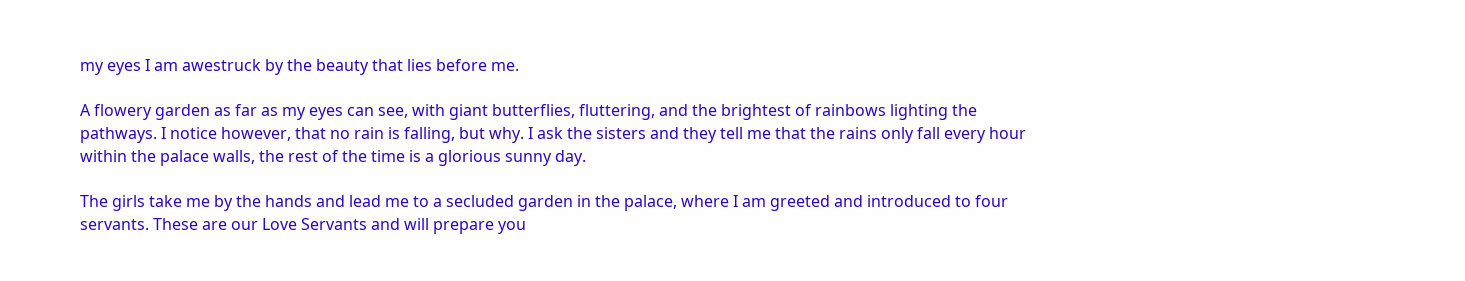my eyes I am awestruck by the beauty that lies before me.

A flowery garden as far as my eyes can see, with giant butterflies, fluttering, and the brightest of rainbows lighting the pathways. I notice however, that no rain is falling, but why. I ask the sisters and they tell me that the rains only fall every hour within the palace walls, the rest of the time is a glorious sunny day.

The girls take me by the hands and lead me to a secluded garden in the palace, where I am greeted and introduced to four servants. These are our Love Servants and will prepare you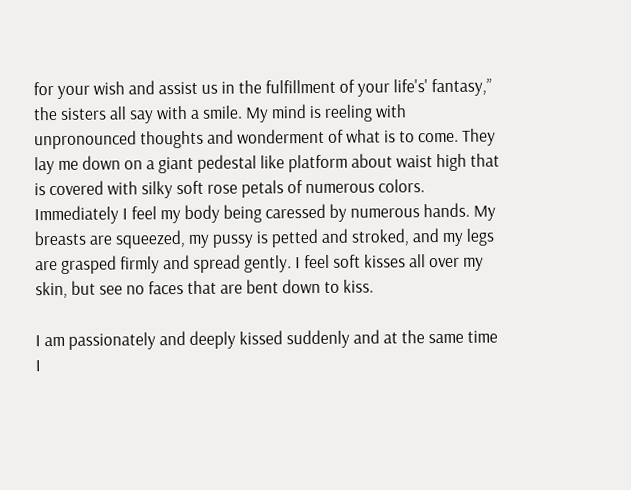for your wish and assist us in the fulfillment of your life's' fantasy,” the sisters all say with a smile. My mind is reeling with unpronounced thoughts and wonderment of what is to come. They lay me down on a giant pedestal like platform about waist high that is covered with silky soft rose petals of numerous colors. Immediately I feel my body being caressed by numerous hands. My breasts are squeezed, my pussy is petted and stroked, and my legs are grasped firmly and spread gently. I feel soft kisses all over my skin, but see no faces that are bent down to kiss.

I am passionately and deeply kissed suddenly and at the same time I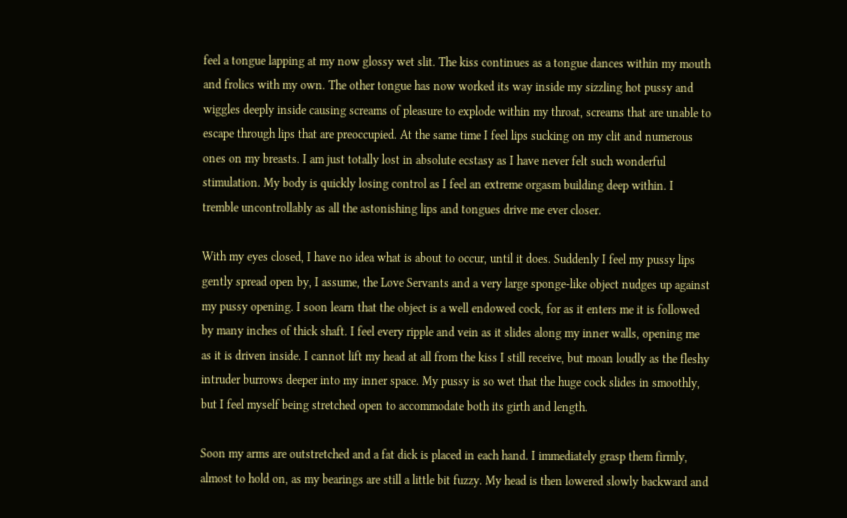feel a tongue lapping at my now glossy wet slit. The kiss continues as a tongue dances within my mouth and frolics with my own. The other tongue has now worked its way inside my sizzling hot pussy and wiggles deeply inside causing screams of pleasure to explode within my throat, screams that are unable to escape through lips that are preoccupied. At the same time I feel lips sucking on my clit and numerous ones on my breasts. I am just totally lost in absolute ecstasy as I have never felt such wonderful stimulation. My body is quickly losing control as I feel an extreme orgasm building deep within. I tremble uncontrollably as all the astonishing lips and tongues drive me ever closer.

With my eyes closed, I have no idea what is about to occur, until it does. Suddenly I feel my pussy lips gently spread open by, I assume, the Love Servants and a very large sponge-like object nudges up against my pussy opening. I soon learn that the object is a well endowed cock, for as it enters me it is followed by many inches of thick shaft. I feel every ripple and vein as it slides along my inner walls, opening me as it is driven inside. I cannot lift my head at all from the kiss I still receive, but moan loudly as the fleshy intruder burrows deeper into my inner space. My pussy is so wet that the huge cock slides in smoothly, but I feel myself being stretched open to accommodate both its girth and length.

Soon my arms are outstretched and a fat dick is placed in each hand. I immediately grasp them firmly, almost to hold on, as my bearings are still a little bit fuzzy. My head is then lowered slowly backward and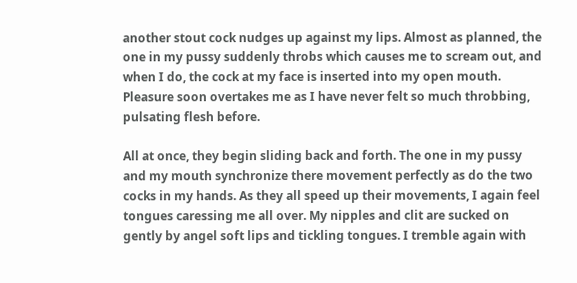another stout cock nudges up against my lips. Almost as planned, the one in my pussy suddenly throbs which causes me to scream out, and when I do, the cock at my face is inserted into my open mouth. Pleasure soon overtakes me as I have never felt so much throbbing, pulsating flesh before.

All at once, they begin sliding back and forth. The one in my pussy and my mouth synchronize there movement perfectly as do the two cocks in my hands. As they all speed up their movements, I again feel tongues caressing me all over. My nipples and clit are sucked on gently by angel soft lips and tickling tongues. I tremble again with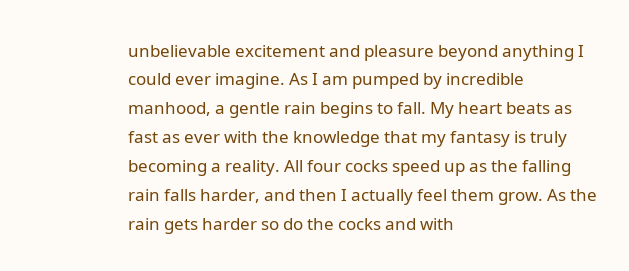unbelievable excitement and pleasure beyond anything I could ever imagine. As I am pumped by incredible manhood, a gentle rain begins to fall. My heart beats as fast as ever with the knowledge that my fantasy is truly becoming a reality. All four cocks speed up as the falling rain falls harder, and then I actually feel them grow. As the rain gets harder so do the cocks and with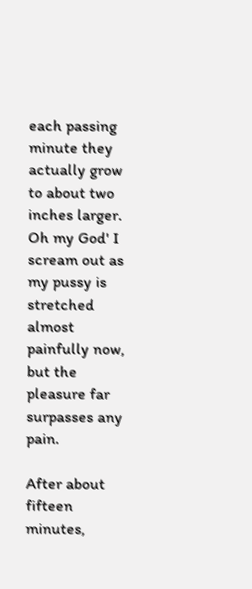each passing minute they actually grow to about two inches larger. Oh my God' I scream out as my pussy is stretched almost painfully now, but the pleasure far surpasses any pain.

After about fifteen minutes,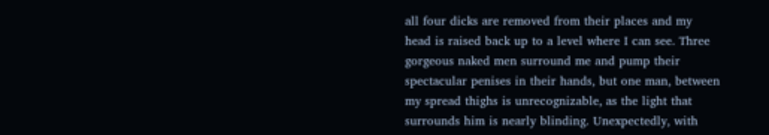all four dicks are removed from their places and my head is raised back up to a level where I can see. Three gorgeous naked men surround me and pump their spectacular penises in their hands, but one man, between my spread thighs is unrecognizable, as the light that surrounds him is nearly blinding. Unexpectedly, with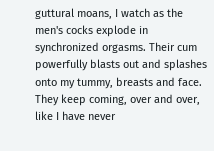guttural moans, I watch as the men's cocks explode in synchronized orgasms. Their cum powerfully blasts out and splashes onto my tummy, breasts and face. They keep coming, over and over, like I have never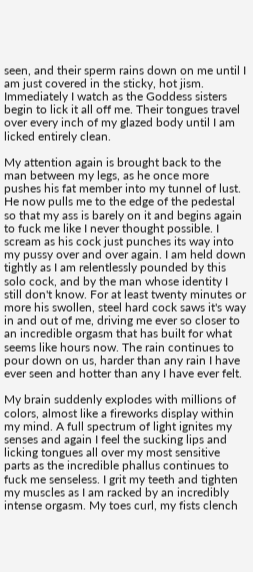seen, and their sperm rains down on me until I am just covered in the sticky, hot jism. Immediately I watch as the Goddess sisters begin to lick it all off me. Their tongues travel over every inch of my glazed body until I am licked entirely clean.

My attention again is brought back to the man between my legs, as he once more pushes his fat member into my tunnel of lust. He now pulls me to the edge of the pedestal so that my ass is barely on it and begins again to fuck me like I never thought possible. I scream as his cock just punches its way into my pussy over and over again. I am held down tightly as I am relentlessly pounded by this solo cock, and by the man whose identity I still don't know. For at least twenty minutes or more his swollen, steel hard cock saws it's way in and out of me, driving me ever so closer to an incredible orgasm that has built for what seems like hours now. The rain continues to pour down on us, harder than any rain I have ever seen and hotter than any I have ever felt.

My brain suddenly explodes with millions of colors, almost like a fireworks display within my mind. A full spectrum of light ignites my senses and again I feel the sucking lips and licking tongues all over my most sensitive parts as the incredible phallus continues to fuck me senseless. I grit my teeth and tighten my muscles as I am racked by an incredibly intense orgasm. My toes curl, my fists clench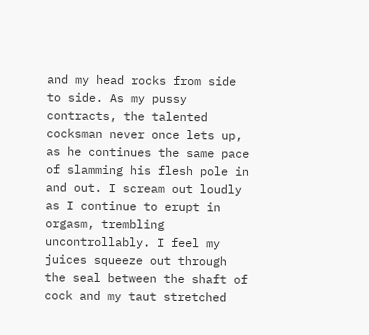and my head rocks from side to side. As my pussy contracts, the talented cocksman never once lets up, as he continues the same pace of slamming his flesh pole in and out. I scream out loudly as I continue to erupt in orgasm, trembling uncontrollably. I feel my juices squeeze out through the seal between the shaft of cock and my taut stretched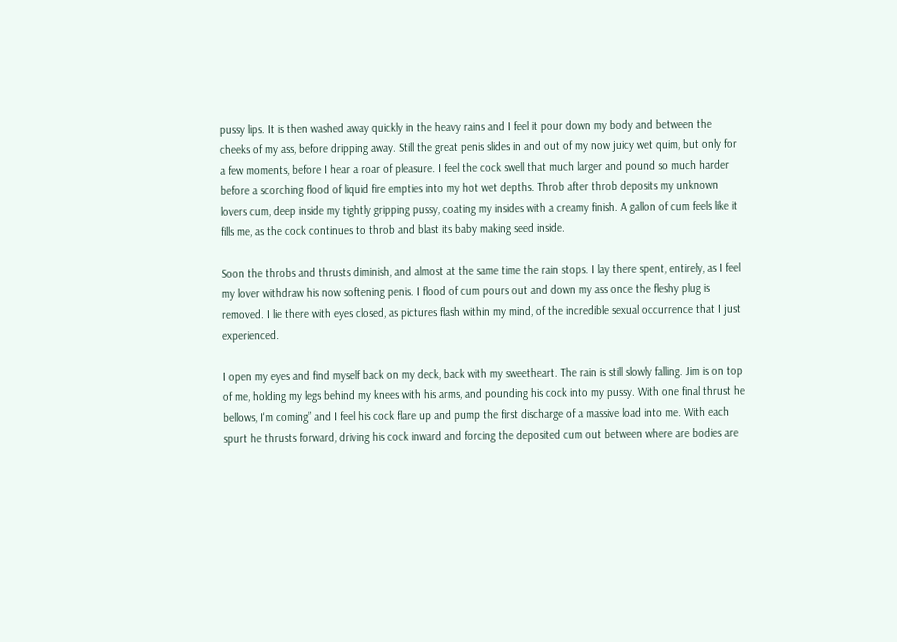pussy lips. It is then washed away quickly in the heavy rains and I feel it pour down my body and between the cheeks of my ass, before dripping away. Still the great penis slides in and out of my now juicy wet quim, but only for a few moments, before I hear a roar of pleasure. I feel the cock swell that much larger and pound so much harder before a scorching flood of liquid fire empties into my hot wet depths. Throb after throb deposits my unknown lovers cum, deep inside my tightly gripping pussy, coating my insides with a creamy finish. A gallon of cum feels like it fills me, as the cock continues to throb and blast its baby making seed inside.

Soon the throbs and thrusts diminish, and almost at the same time the rain stops. I lay there spent, entirely, as I feel my lover withdraw his now softening penis. I flood of cum pours out and down my ass once the fleshy plug is removed. I lie there with eyes closed, as pictures flash within my mind, of the incredible sexual occurrence that I just experienced.

I open my eyes and find myself back on my deck, back with my sweetheart. The rain is still slowly falling. Jim is on top of me, holding my legs behind my knees with his arms, and pounding his cock into my pussy. With one final thrust he bellows, I'm coming” and I feel his cock flare up and pump the first discharge of a massive load into me. With each spurt he thrusts forward, driving his cock inward and forcing the deposited cum out between where are bodies are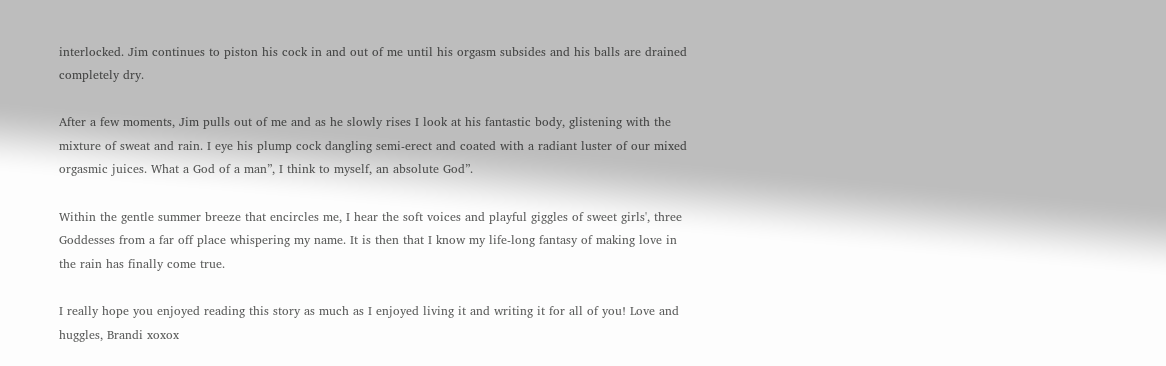interlocked. Jim continues to piston his cock in and out of me until his orgasm subsides and his balls are drained completely dry.

After a few moments, Jim pulls out of me and as he slowly rises I look at his fantastic body, glistening with the mixture of sweat and rain. I eye his plump cock dangling semi-erect and coated with a radiant luster of our mixed orgasmic juices. What a God of a man”, I think to myself, an absolute God”.

Within the gentle summer breeze that encircles me, I hear the soft voices and playful giggles of sweet girls', three Goddesses from a far off place whispering my name. It is then that I know my life-long fantasy of making love in the rain has finally come true.

I really hope you enjoyed reading this story as much as I enjoyed living it and writing it for all of you! Love and huggles, Brandi xoxox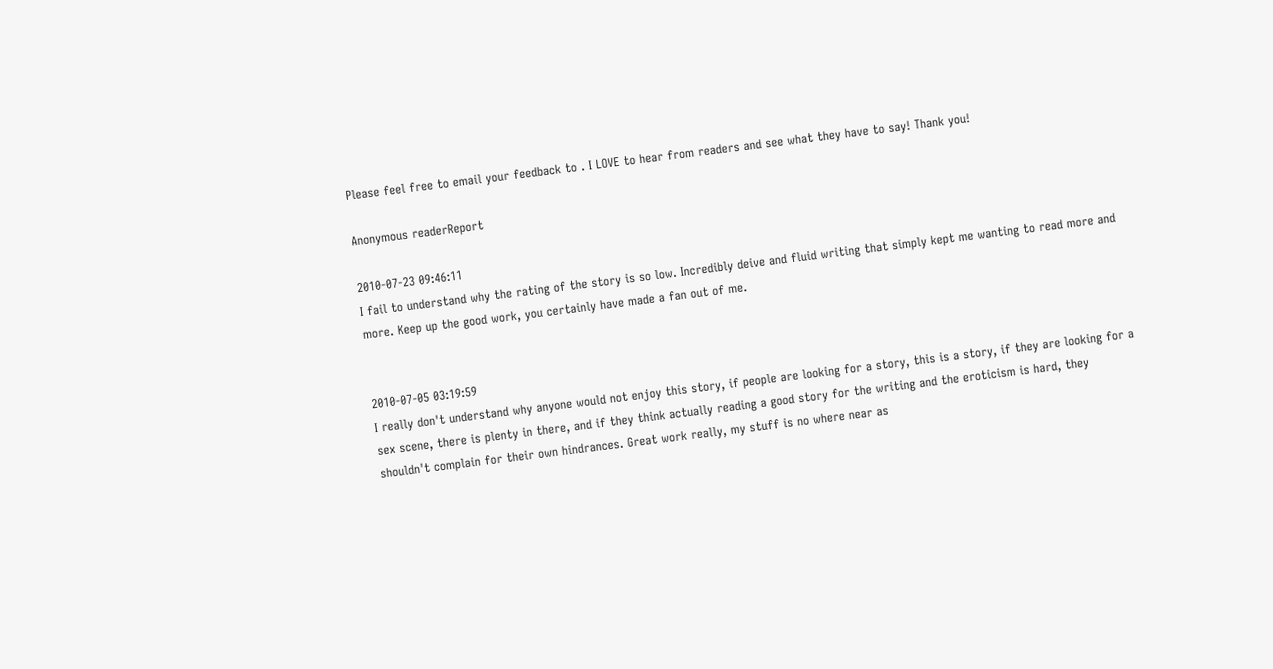Please feel free to email your feedback to . I LOVE to hear from readers and see what they have to say! Thank you!

Anonymous readerReport

2010-07-23 09:46:11
I fail to understand why the rating of the story is so low. Incredibly deive and fluid writing that simply kept me wanting to read more and more. Keep up the good work, you certainly have made a fan out of me.


2010-07-05 03:19:59
I really don't understand why anyone would not enjoy this story, if people are looking for a story, this is a story, if they are looking for a sex scene, there is plenty in there, and if they think actually reading a good story for the writing and the eroticism is hard, they shouldn't complain for their own hindrances. Great work really, my stuff is no where near as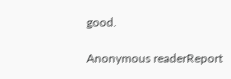good.

Anonymous readerReport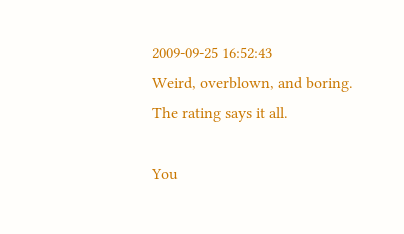2009-09-25 16:52:43
Weird, overblown, and boring. The rating says it all.

You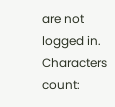are not logged in.
Characters count: